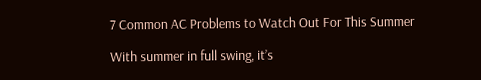7 Common AC Problems to Watch Out For This Summer

With summer in full swing, it’s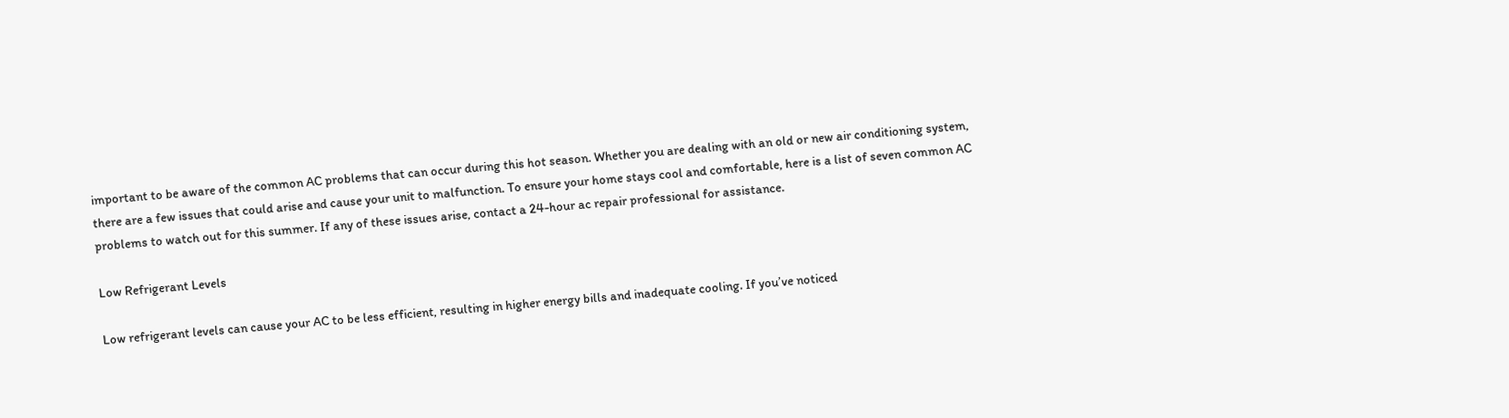important to be aware of the common AC problems that can occur during this hot season. Whether you are dealing with an old or new air conditioning system, there are a few issues that could arise and cause your unit to malfunction. To ensure your home stays cool and comfortable, here is a list of seven common AC problems to watch out for this summer. If any of these issues arise, contact a 24-hour ac repair professional for assistance.

Low Refrigerant Levels

Low refrigerant levels can cause your AC to be less efficient, resulting in higher energy bills and inadequate cooling. If you’ve noticed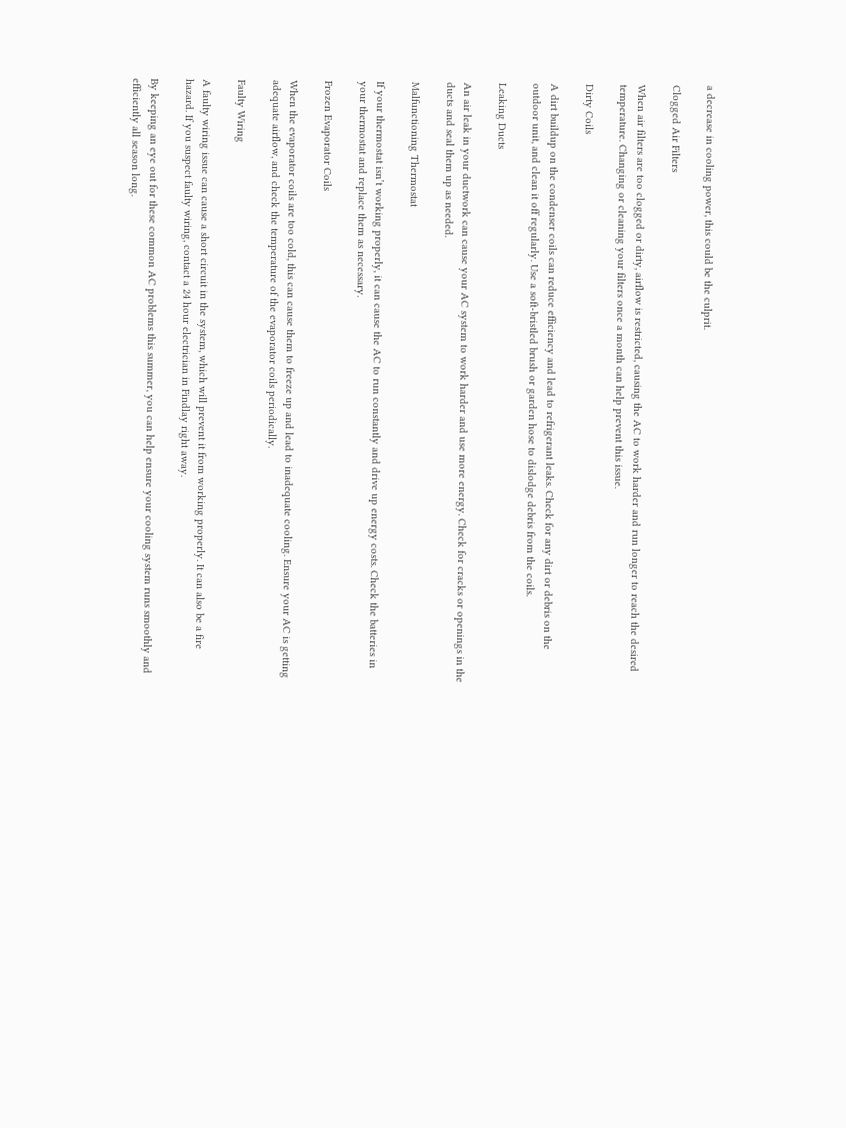a decrease in cooling power, this could be the culprit.

Clogged Air Filters

When air filters are too clogged or dirty, airflow is restricted, causing the AC to work harder and run longer to reach the desired temperature. Changing or cleaning your filters once a month can help prevent this issue.

Dirty Coils

A dirt buildup on the condenser coils can reduce efficiency and lead to refrigerant leaks. Check for any dirt or debris on the outdoor unit, and clean it off regularly. Use a soft-bristled brush or garden hose to dislodge debris from the coils.

Leaking Ducts

An air leak in your ductwork can cause your AC system to work harder and use more energy. Check for cracks or openings in the ducts and seal them up as needed.

Malfunctioning Thermostat

If your thermostat isn’t working properly, it can cause the AC to run constantly and drive up energy costs. Check the batteries in your thermostat and replace them as necessary.

Frozen Evaporator Coils

When the evaporator coils are too cold, this can cause them to freeze up and lead to inadequate cooling. Ensure your AC is getting adequate airflow, and check the temperature of the evaporator coils periodically.

Faulty Wiring

A faulty wiring issue can cause a short circuit in the system, which will prevent it from working properly. It can also be a fire hazard. If you suspect faulty wiring, contact a 24 hour electrician in Findlay right away.

By keeping an eye out for these common AC problems this summer, you can help ensure your cooling system runs smoothly and efficiently all season long.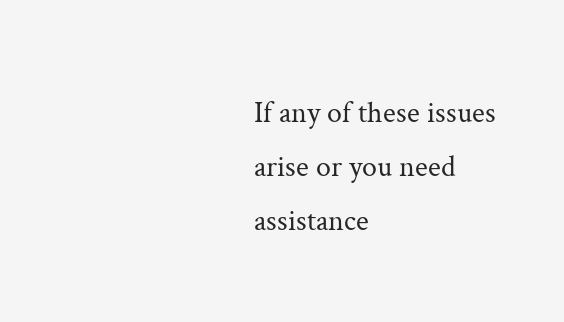If any of these issues arise or you need assistance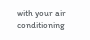with your air conditioning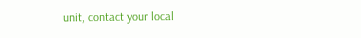unit, contact your local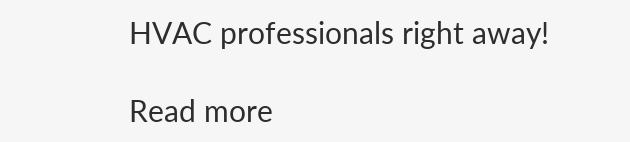HVAC professionals right away!

Read more